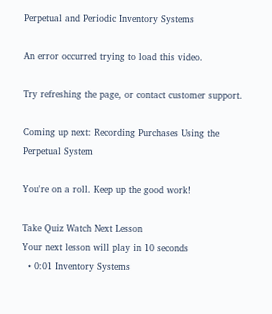Perpetual and Periodic Inventory Systems

An error occurred trying to load this video.

Try refreshing the page, or contact customer support.

Coming up next: Recording Purchases Using the Perpetual System

You're on a roll. Keep up the good work!

Take Quiz Watch Next Lesson
Your next lesson will play in 10 seconds
  • 0:01 Inventory Systems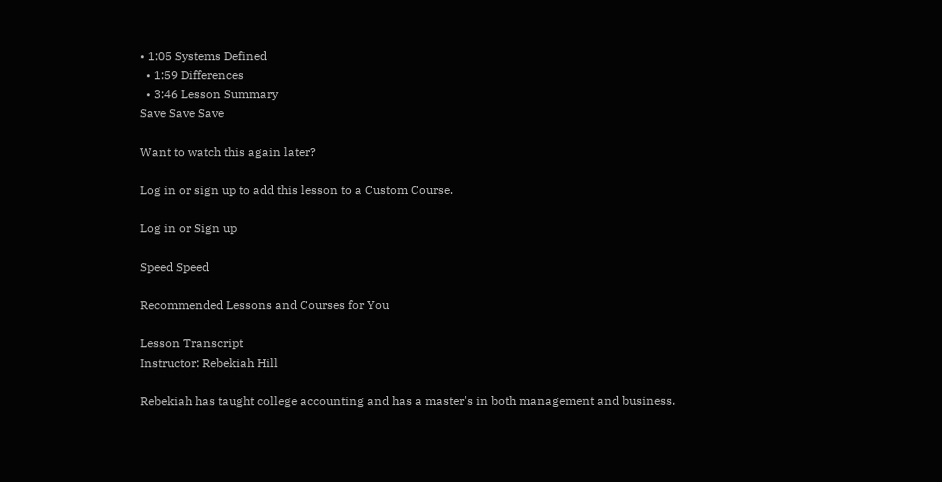• 1:05 Systems Defined
  • 1:59 Differences
  • 3:46 Lesson Summary
Save Save Save

Want to watch this again later?

Log in or sign up to add this lesson to a Custom Course.

Log in or Sign up

Speed Speed

Recommended Lessons and Courses for You

Lesson Transcript
Instructor: Rebekiah Hill

Rebekiah has taught college accounting and has a master's in both management and business.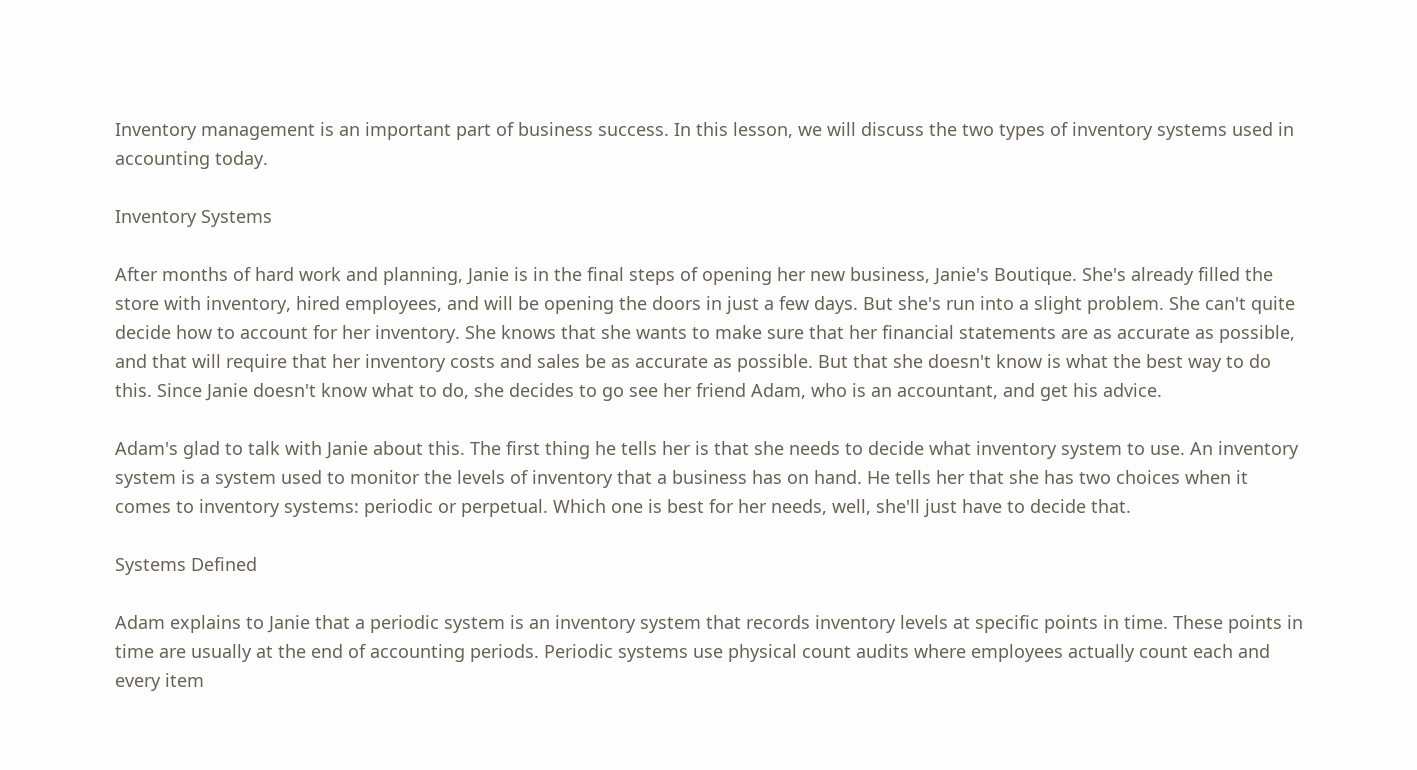Inventory management is an important part of business success. In this lesson, we will discuss the two types of inventory systems used in accounting today.

Inventory Systems

After months of hard work and planning, Janie is in the final steps of opening her new business, Janie's Boutique. She's already filled the store with inventory, hired employees, and will be opening the doors in just a few days. But she's run into a slight problem. She can't quite decide how to account for her inventory. She knows that she wants to make sure that her financial statements are as accurate as possible, and that will require that her inventory costs and sales be as accurate as possible. But that she doesn't know is what the best way to do this. Since Janie doesn't know what to do, she decides to go see her friend Adam, who is an accountant, and get his advice.

Adam's glad to talk with Janie about this. The first thing he tells her is that she needs to decide what inventory system to use. An inventory system is a system used to monitor the levels of inventory that a business has on hand. He tells her that she has two choices when it comes to inventory systems: periodic or perpetual. Which one is best for her needs, well, she'll just have to decide that.

Systems Defined

Adam explains to Janie that a periodic system is an inventory system that records inventory levels at specific points in time. These points in time are usually at the end of accounting periods. Periodic systems use physical count audits where employees actually count each and every item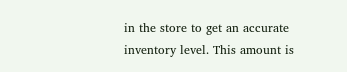in the store to get an accurate inventory level. This amount is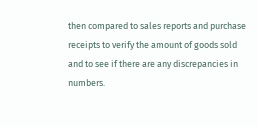then compared to sales reports and purchase receipts to verify the amount of goods sold and to see if there are any discrepancies in numbers.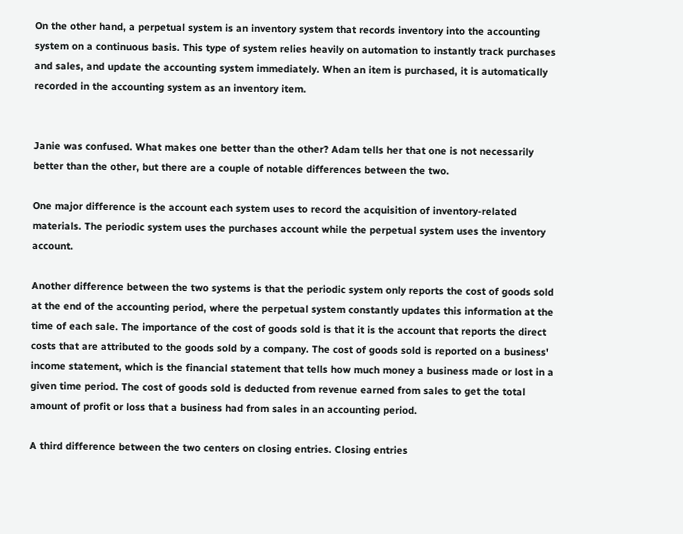On the other hand, a perpetual system is an inventory system that records inventory into the accounting system on a continuous basis. This type of system relies heavily on automation to instantly track purchases and sales, and update the accounting system immediately. When an item is purchased, it is automatically recorded in the accounting system as an inventory item.


Janie was confused. What makes one better than the other? Adam tells her that one is not necessarily better than the other, but there are a couple of notable differences between the two.

One major difference is the account each system uses to record the acquisition of inventory-related materials. The periodic system uses the purchases account while the perpetual system uses the inventory account.

Another difference between the two systems is that the periodic system only reports the cost of goods sold at the end of the accounting period, where the perpetual system constantly updates this information at the time of each sale. The importance of the cost of goods sold is that it is the account that reports the direct costs that are attributed to the goods sold by a company. The cost of goods sold is reported on a business' income statement, which is the financial statement that tells how much money a business made or lost in a given time period. The cost of goods sold is deducted from revenue earned from sales to get the total amount of profit or loss that a business had from sales in an accounting period.

A third difference between the two centers on closing entries. Closing entries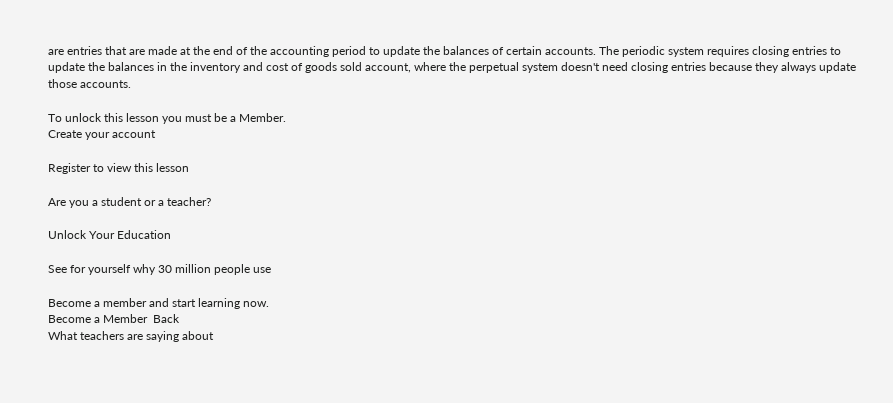are entries that are made at the end of the accounting period to update the balances of certain accounts. The periodic system requires closing entries to update the balances in the inventory and cost of goods sold account, where the perpetual system doesn't need closing entries because they always update those accounts.

To unlock this lesson you must be a Member.
Create your account

Register to view this lesson

Are you a student or a teacher?

Unlock Your Education

See for yourself why 30 million people use

Become a member and start learning now.
Become a Member  Back
What teachers are saying about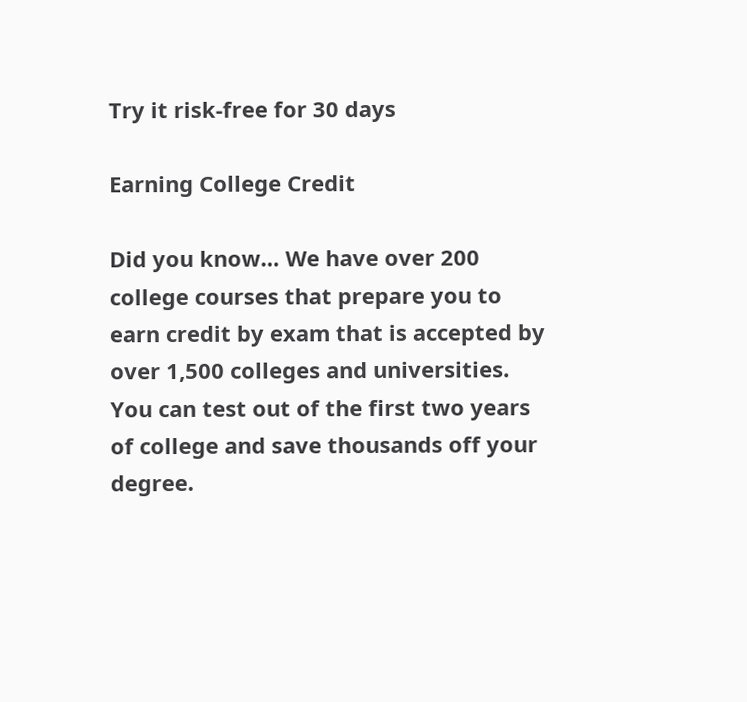Try it risk-free for 30 days

Earning College Credit

Did you know… We have over 200 college courses that prepare you to earn credit by exam that is accepted by over 1,500 colleges and universities. You can test out of the first two years of college and save thousands off your degree.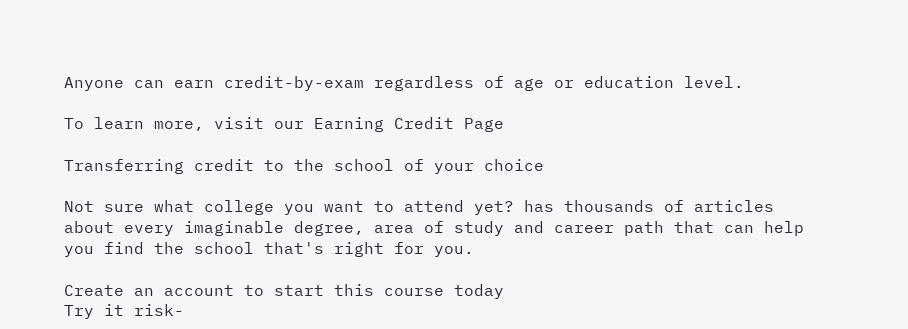Anyone can earn credit-by-exam regardless of age or education level.

To learn more, visit our Earning Credit Page

Transferring credit to the school of your choice

Not sure what college you want to attend yet? has thousands of articles about every imaginable degree, area of study and career path that can help you find the school that's right for you.

Create an account to start this course today
Try it risk-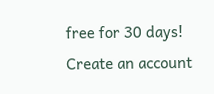free for 30 days!
Create an account